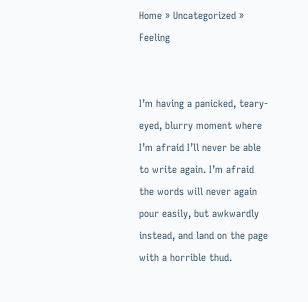Home » Uncategorized » Feeling


I’m having a panicked, teary-eyed, blurry moment where I’m afraid I’ll never be able to write again. I’m afraid the words will never again pour easily, but awkwardly instead, and land on the page with a horrible thud.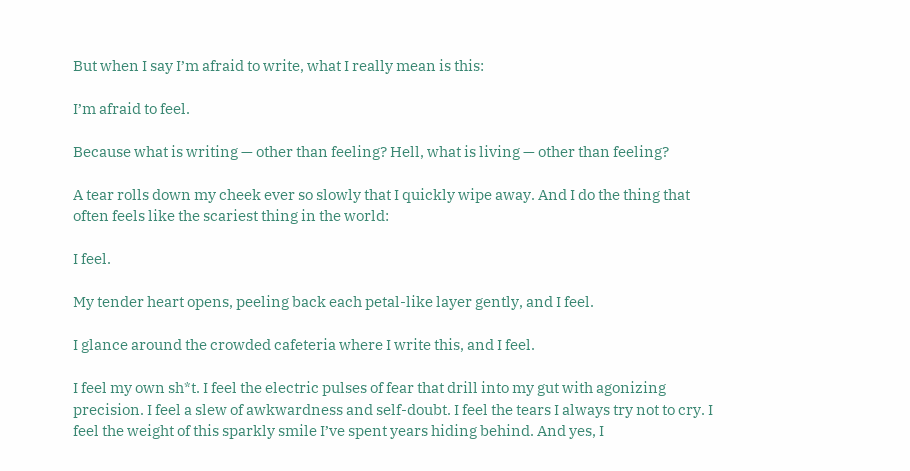But when I say I’m afraid to write, what I really mean is this:

I’m afraid to feel.

Because what is writing — other than feeling? Hell, what is living — other than feeling?

A tear rolls down my cheek ever so slowly that I quickly wipe away. And I do the thing that often feels like the scariest thing in the world:

I feel.

My tender heart opens, peeling back each petal-like layer gently, and I feel.

I glance around the crowded cafeteria where I write this, and I feel.

I feel my own sh*t. I feel the electric pulses of fear that drill into my gut with agonizing precision. I feel a slew of awkwardness and self-doubt. I feel the tears I always try not to cry. I feel the weight of this sparkly smile I’ve spent years hiding behind. And yes, I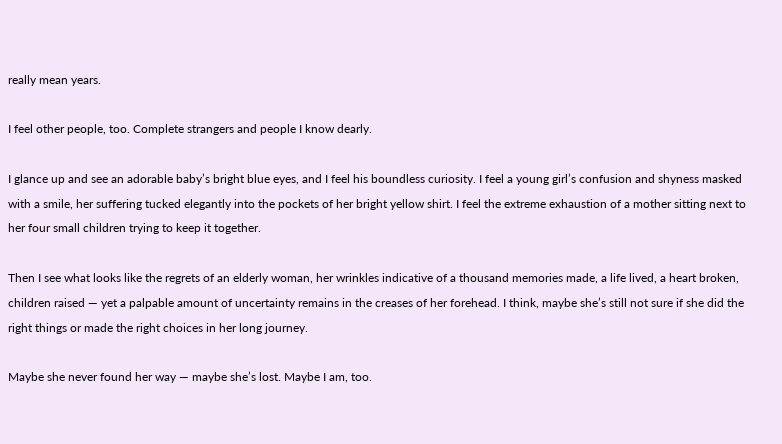really mean years.

I feel other people, too. Complete strangers and people I know dearly.

I glance up and see an adorable baby’s bright blue eyes, and I feel his boundless curiosity. I feel a young girl’s confusion and shyness masked with a smile, her suffering tucked elegantly into the pockets of her bright yellow shirt. I feel the extreme exhaustion of a mother sitting next to her four small children trying to keep it together.

Then I see what looks like the regrets of an elderly woman, her wrinkles indicative of a thousand memories made, a life lived, a heart broken, children raised — yet a palpable amount of uncertainty remains in the creases of her forehead. I think, maybe she’s still not sure if she did the right things or made the right choices in her long journey.

Maybe she never found her way — maybe she’s lost. Maybe I am, too.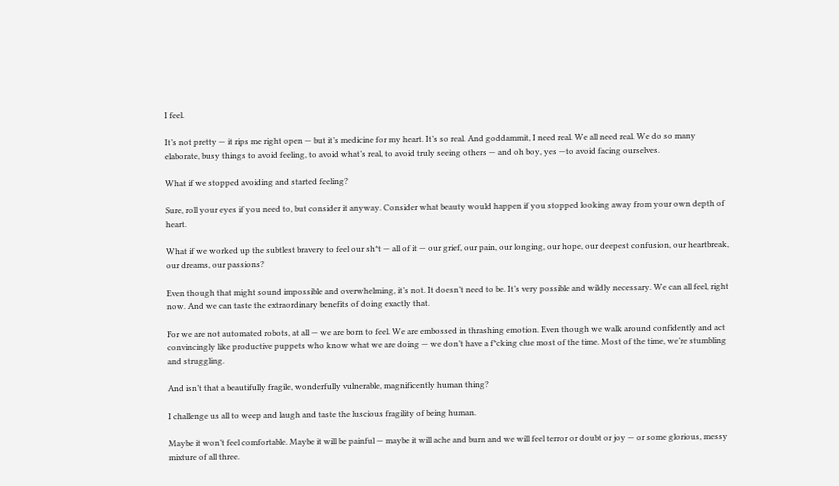I feel.

It’s not pretty — it rips me right open — but it’s medicine for my heart. It’s so real. And goddammit, I need real. We all need real. We do so many elaborate, busy things to avoid feeling, to avoid what’s real, to avoid truly seeing others — and oh boy, yes —to avoid facing ourselves.

What if we stopped avoiding and started feeling?

Sure, roll your eyes if you need to, but consider it anyway. Consider what beauty would happen if you stopped looking away from your own depth of heart.

What if we worked up the subtlest bravery to feel our sh*t — all of it — our grief, our pain, our longing, our hope, our deepest confusion, our heartbreak, our dreams, our passions?

Even though that might sound impossible and overwhelming, it’s not. It doesn’t need to be. It’s very possible and wildly necessary. We can all feel, right now. And we can taste the extraordinary benefits of doing exactly that.

For we are not automated robots, at all — we are born to feel. We are embossed in thrashing emotion. Even though we walk around confidently and act convincingly like productive puppets who know what we are doing — we don’t have a f*cking clue most of the time. Most of the time, we’re stumbling and struggling.

And isn’t that a beautifully fragile, wonderfully vulnerable, magnificently human thing?

I challenge us all to weep and laugh and taste the luscious fragility of being human.

Maybe it won’t feel comfortable. Maybe it will be painful — maybe it will ache and burn and we will feel terror or doubt or joy — or some glorious, messy mixture of all three.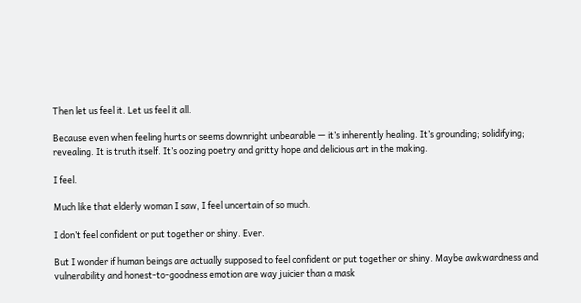Then let us feel it. Let us feel it all.

Because even when feeling hurts or seems downright unbearable — it’s inherently healing. It’s grounding; solidifying; revealing. It is truth itself. It’s oozing poetry and gritty hope and delicious art in the making.

I feel.

Much like that elderly woman I saw, I feel uncertain of so much.

I don’t feel confident or put together or shiny. Ever.

But I wonder if human beings are actually supposed to feel confident or put together or shiny. Maybe awkwardness and vulnerability and honest-to-goodness emotion are way juicier than a mask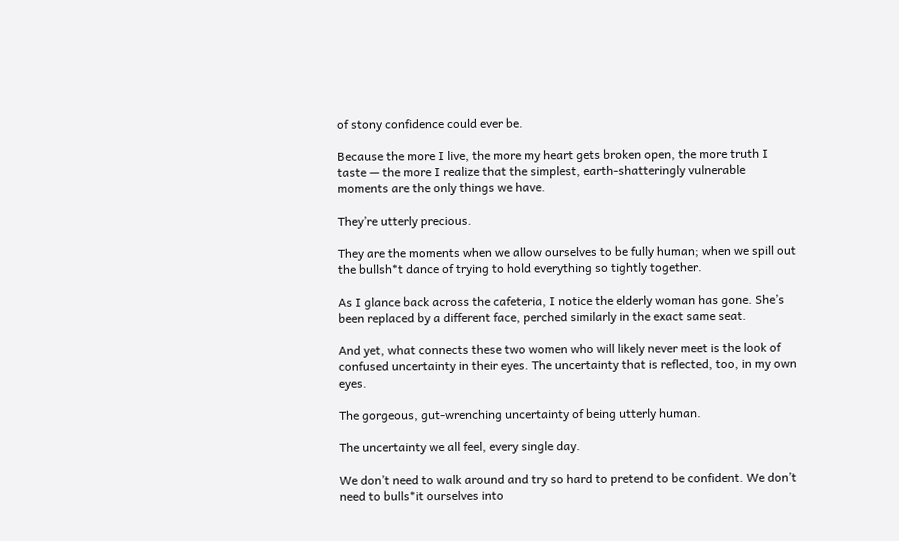of stony confidence could ever be.

Because the more I live, the more my heart gets broken open, the more truth I taste — the more I realize that the simplest, earth-shatteringly vulnerable moments are the only things we have.

They’re utterly precious.

They are the moments when we allow ourselves to be fully human; when we spill out the bullsh*t dance of trying to hold everything so tightly together.

As I glance back across the cafeteria, I notice the elderly woman has gone. She’s been replaced by a different face, perched similarly in the exact same seat.

And yet, what connects these two women who will likely never meet is the look of confused uncertainty in their eyes. The uncertainty that is reflected, too, in my own eyes.

The gorgeous, gut-wrenching uncertainty of being utterly human.

The uncertainty we all feel, every single day.

We don’t need to walk around and try so hard to pretend to be confident. We don’t need to bulls*it ourselves into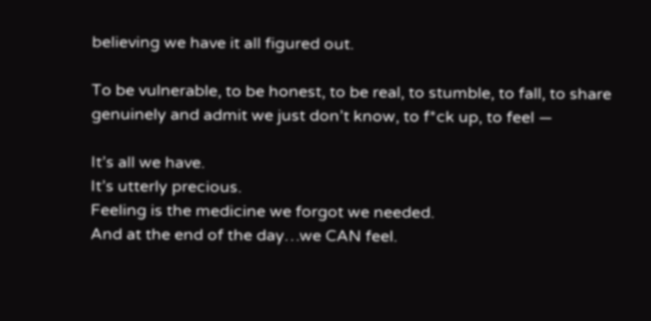believing we have it all figured out.

To be vulnerable, to be honest, to be real, to stumble, to fall, to share genuinely and admit we just don’t know, to f*ck up, to feel —

It’s all we have.
It’s utterly precious.
Feeling is the medicine we forgot we needed.
And at the end of the day…we CAN feel.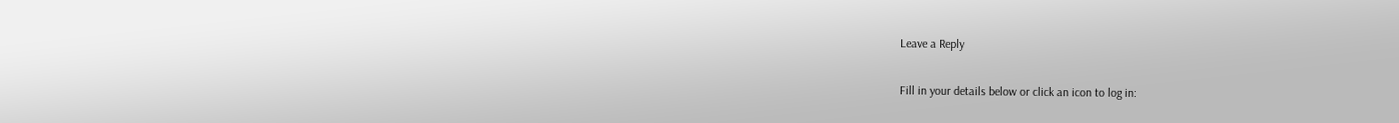Leave a Reply

Fill in your details below or click an icon to log in: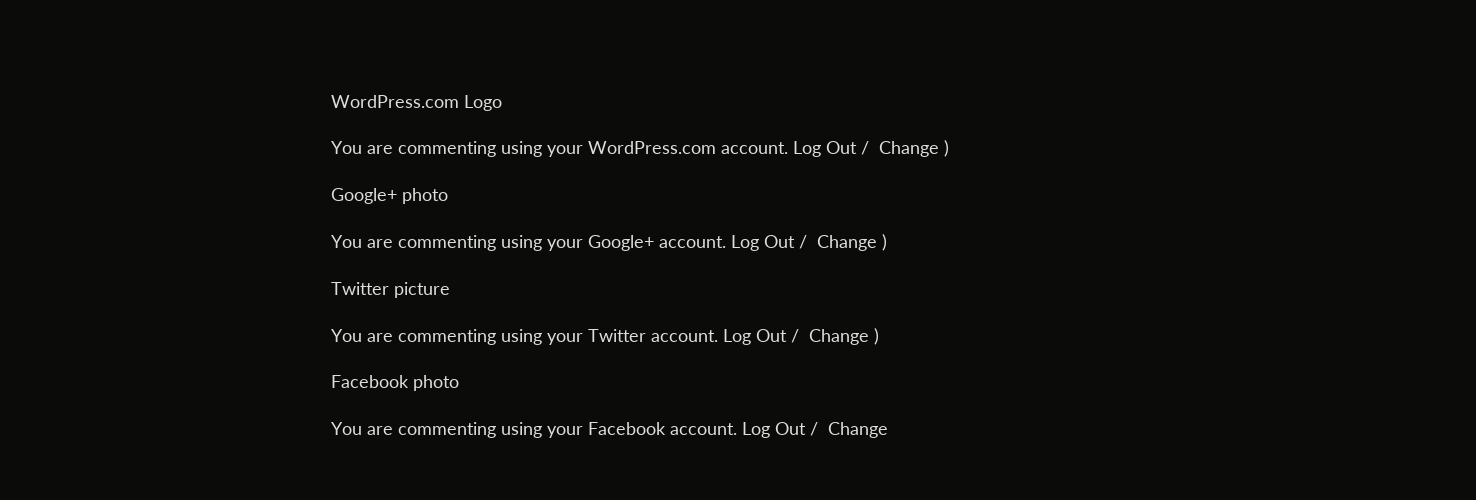WordPress.com Logo

You are commenting using your WordPress.com account. Log Out /  Change )

Google+ photo

You are commenting using your Google+ account. Log Out /  Change )

Twitter picture

You are commenting using your Twitter account. Log Out /  Change )

Facebook photo

You are commenting using your Facebook account. Log Out /  Change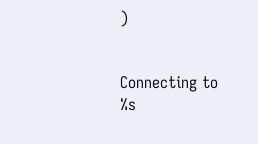)


Connecting to %s